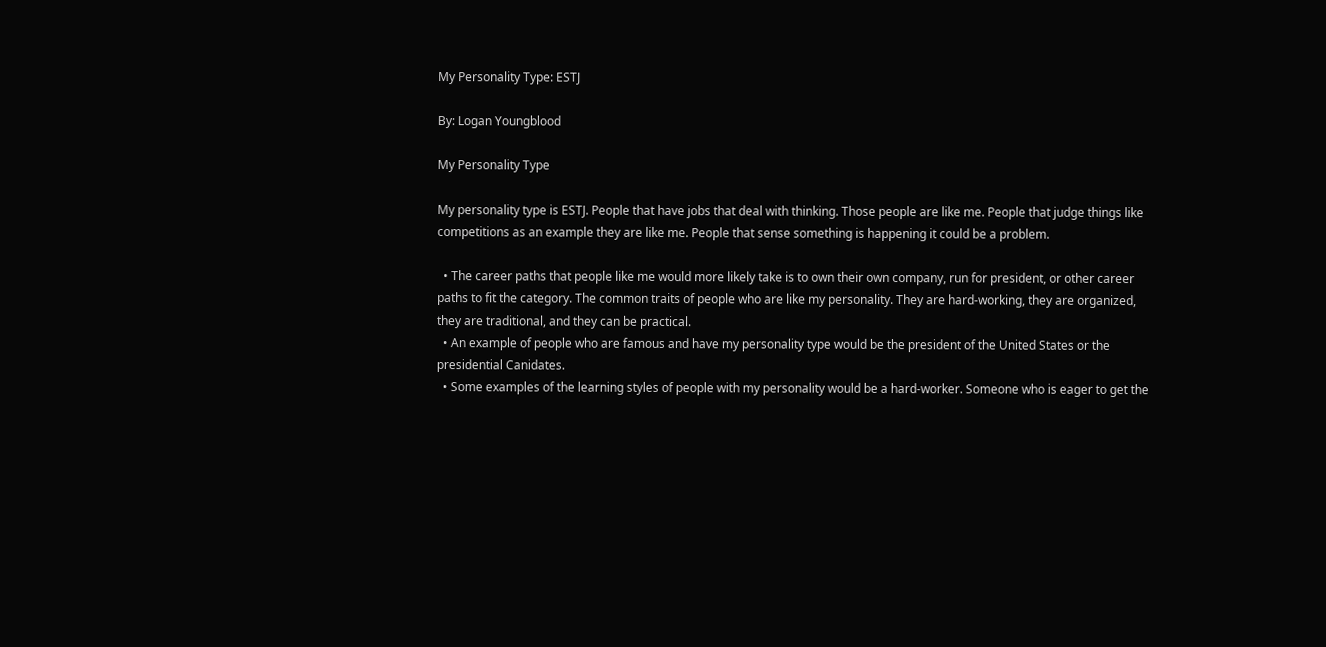My Personality Type: ESTJ

By: Logan Youngblood

My Personality Type

My personality type is ESTJ. People that have jobs that deal with thinking. Those people are like me. People that judge things like competitions as an example they are like me. People that sense something is happening it could be a problem.

  • The career paths that people like me would more likely take is to own their own company, run for president, or other career paths to fit the category. The common traits of people who are like my personality. They are hard-working, they are organized, they are traditional, and they can be practical.
  • An example of people who are famous and have my personality type would be the president of the United States or the presidential Canidates.
  • Some examples of the learning styles of people with my personality would be a hard-worker. Someone who is eager to get the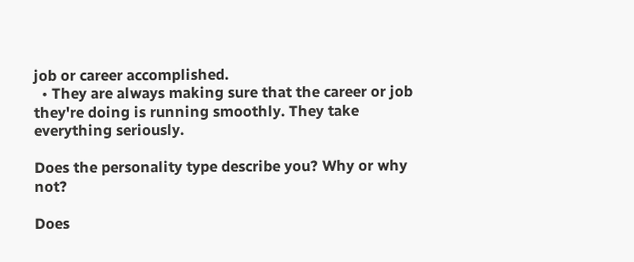job or career accomplished.
  • They are always making sure that the career or job they're doing is running smoothly. They take everything seriously.

Does the personality type describe you? Why or why not?

Does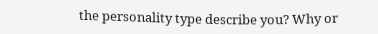the personality type describe you? Why or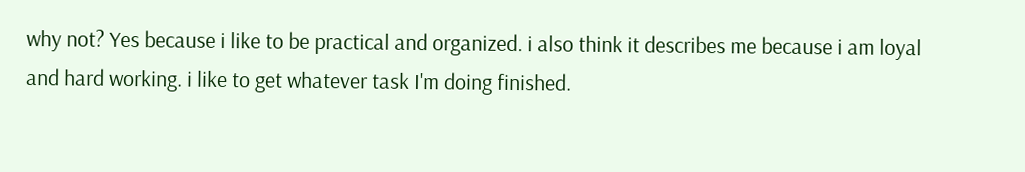why not? Yes because i like to be practical and organized. i also think it describes me because i am loyal and hard working. i like to get whatever task I'm doing finished.